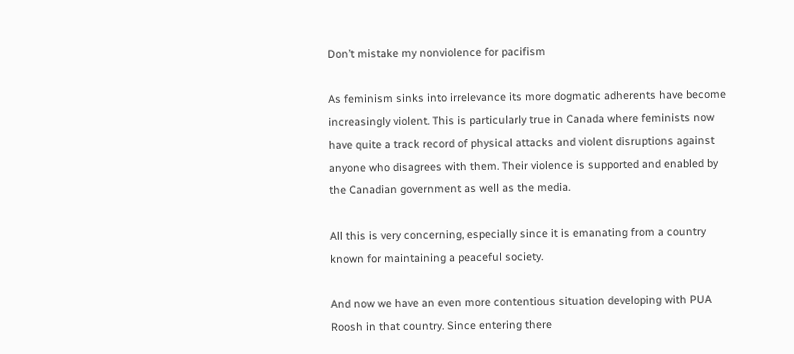Don’t mistake my nonviolence for pacifism

As feminism sinks into irrelevance its more dogmatic adherents have become increasingly violent. This is particularly true in Canada where feminists now have quite a track record of physical attacks and violent disruptions against anyone who disagrees with them. Their violence is supported and enabled by the Canadian government as well as the media.

All this is very concerning, especially since it is emanating from a country known for maintaining a peaceful society.

And now we have an even more contentious situation developing with PUA Roosh in that country. Since entering there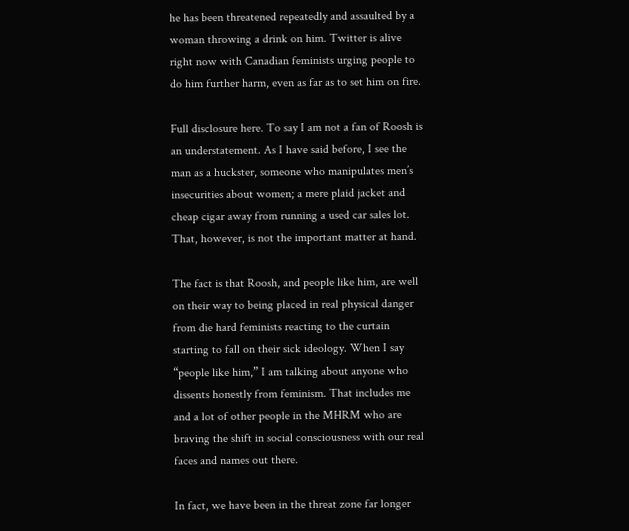he has been threatened repeatedly and assaulted by a woman throwing a drink on him. Twitter is alive right now with Canadian feminists urging people to do him further harm, even as far as to set him on fire.

Full disclosure here. To say I am not a fan of Roosh is an understatement. As I have said before, I see the man as a huckster, someone who manipulates men’s insecurities about women; a mere plaid jacket and cheap cigar away from running a used car sales lot. That, however, is not the important matter at hand.

The fact is that Roosh, and people like him, are well on their way to being placed in real physical danger from die hard feminists reacting to the curtain starting to fall on their sick ideology. When I say “people like him,” I am talking about anyone who dissents honestly from feminism. That includes me and a lot of other people in the MHRM who are braving the shift in social consciousness with our real faces and names out there.

In fact, we have been in the threat zone far longer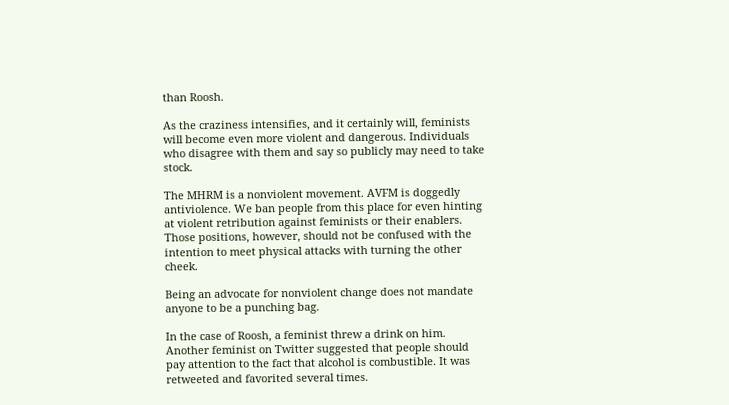than Roosh.

As the craziness intensifies, and it certainly will, feminists will become even more violent and dangerous. Individuals who disagree with them and say so publicly may need to take stock.

The MHRM is a nonviolent movement. AVFM is doggedly antiviolence. We ban people from this place for even hinting at violent retribution against feminists or their enablers. Those positions, however, should not be confused with the intention to meet physical attacks with turning the other cheek.

Being an advocate for nonviolent change does not mandate anyone to be a punching bag.

In the case of Roosh, a feminist threw a drink on him. Another feminist on Twitter suggested that people should pay attention to the fact that alcohol is combustible. It was retweeted and favorited several times.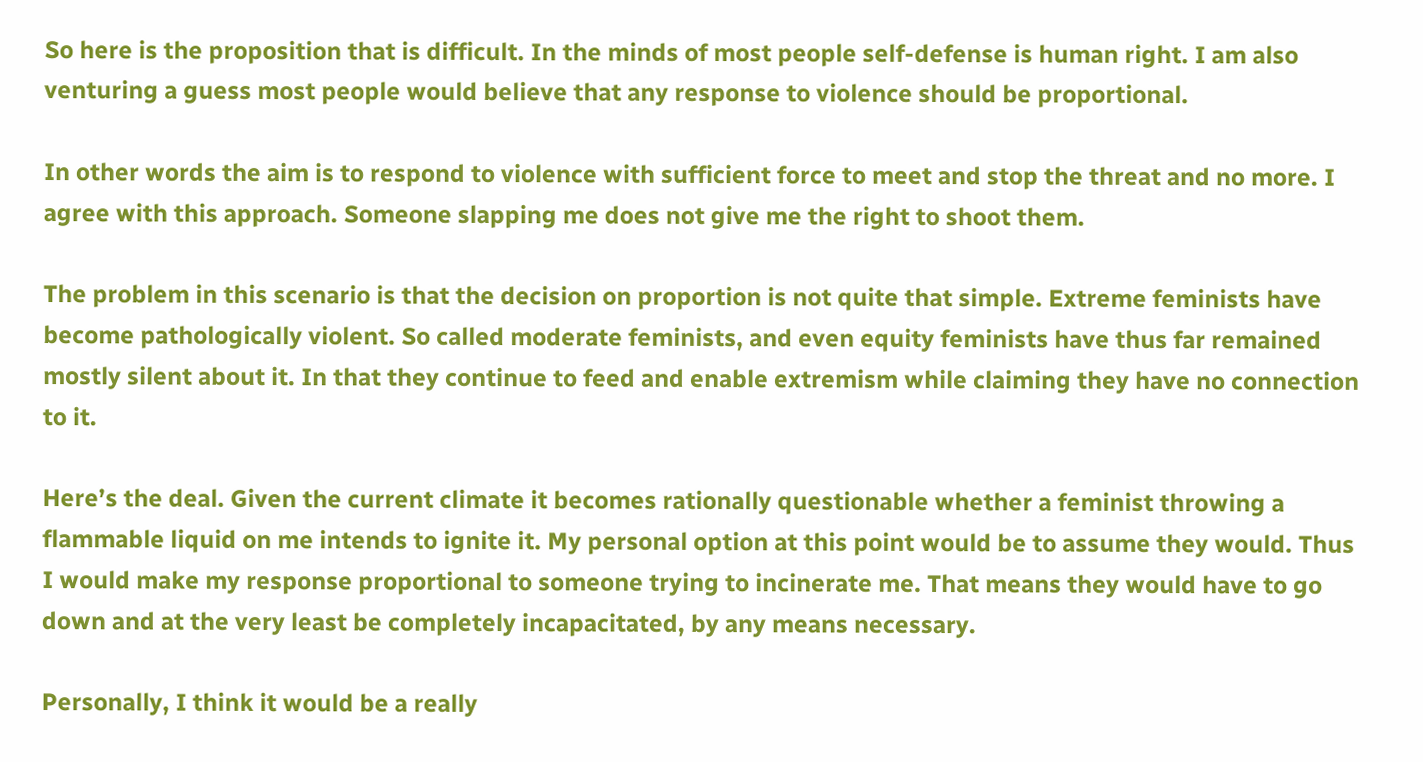So here is the proposition that is difficult. In the minds of most people self-defense is human right. I am also venturing a guess most people would believe that any response to violence should be proportional.

In other words the aim is to respond to violence with sufficient force to meet and stop the threat and no more. I agree with this approach. Someone slapping me does not give me the right to shoot them.

The problem in this scenario is that the decision on proportion is not quite that simple. Extreme feminists have become pathologically violent. So called moderate feminists, and even equity feminists have thus far remained mostly silent about it. In that they continue to feed and enable extremism while claiming they have no connection to it.

Here’s the deal. Given the current climate it becomes rationally questionable whether a feminist throwing a flammable liquid on me intends to ignite it. My personal option at this point would be to assume they would. Thus I would make my response proportional to someone trying to incinerate me. That means they would have to go down and at the very least be completely incapacitated, by any means necessary.

Personally, I think it would be a really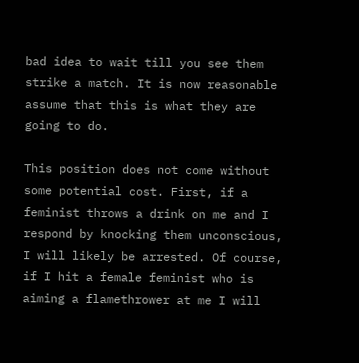bad idea to wait till you see them strike a match. It is now reasonable assume that this is what they are going to do.

This position does not come without some potential cost. First, if a feminist throws a drink on me and I respond by knocking them unconscious, I will likely be arrested. Of course, if I hit a female feminist who is aiming a flamethrower at me I will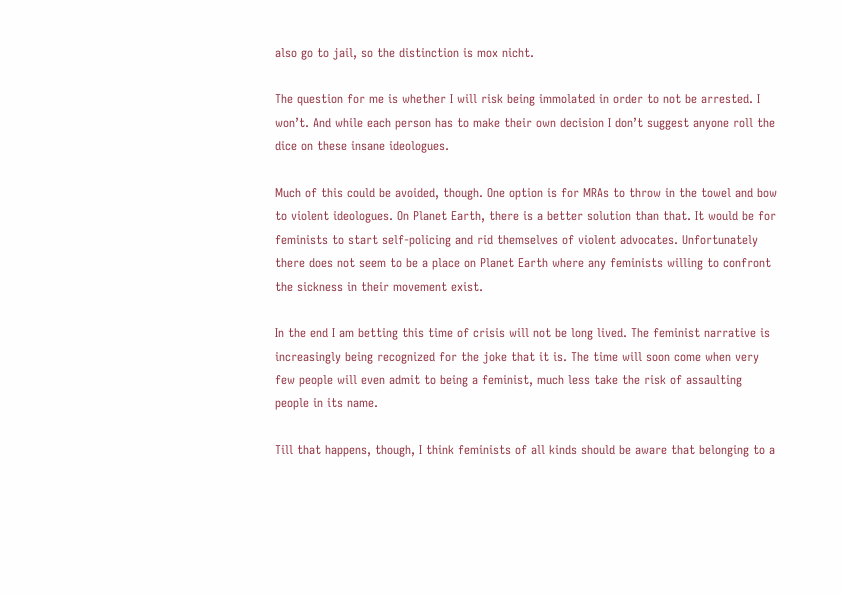also go to jail, so the distinction is mox nicht.

The question for me is whether I will risk being immolated in order to not be arrested. I won’t. And while each person has to make their own decision I don’t suggest anyone roll the dice on these insane ideologues.

Much of this could be avoided, though. One option is for MRAs to throw in the towel and bow to violent ideologues. On Planet Earth, there is a better solution than that. It would be for feminists to start self-policing and rid themselves of violent advocates. Unfortunately there does not seem to be a place on Planet Earth where any feminists willing to confront the sickness in their movement exist.

In the end I am betting this time of crisis will not be long lived. The feminist narrative is increasingly being recognized for the joke that it is. The time will soon come when very few people will even admit to being a feminist, much less take the risk of assaulting people in its name.

Till that happens, though, I think feminists of all kinds should be aware that belonging to a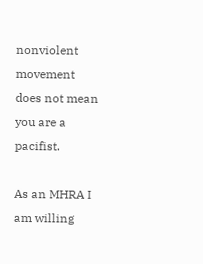nonviolent movement does not mean you are a pacifist.

As an MHRA I am willing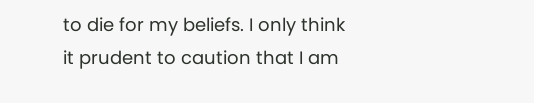to die for my beliefs. I only think it prudent to caution that I am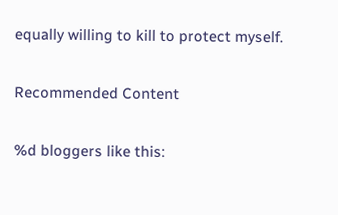equally willing to kill to protect myself.

Recommended Content

%d bloggers like this: